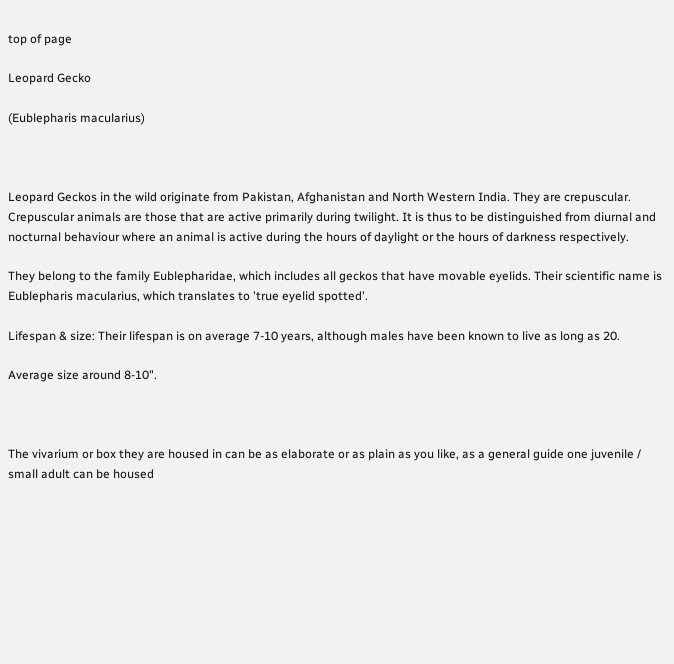top of page

Leopard Gecko

(Eublepharis macularius)



Leopard Geckos in the wild originate from Pakistan, Afghanistan and North Western India. They are crepuscular. Crepuscular animals are those that are active primarily during twilight. It is thus to be distinguished from diurnal and nocturnal behaviour where an animal is active during the hours of daylight or the hours of darkness respectively.

They belong to the family Eublepharidae, which includes all geckos that have movable eyelids. Their scientific name is Eublepharis macularius, which translates to 'true eyelid spotted'.

Lifespan & size: Their lifespan is on average 7-10 years, although males have been known to live as long as 20.

Average size around 8-10".



The vivarium or box they are housed in can be as elaborate or as plain as you like, as a general guide one juvenile / small adult can be housed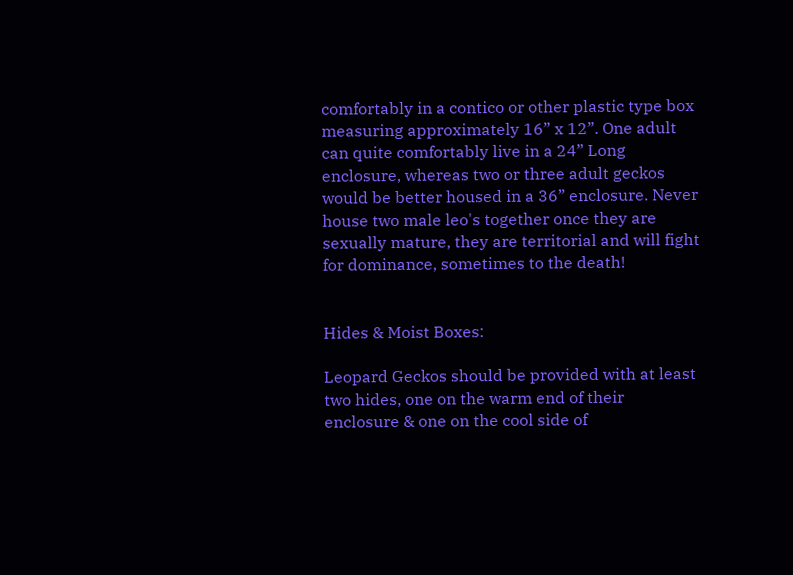comfortably in a contico or other plastic type box measuring approximately 16” x 12”. One adult can quite comfortably live in a 24” Long enclosure, whereas two or three adult geckos would be better housed in a 36” enclosure. Never house two male leo's together once they are sexually mature, they are territorial and will fight for dominance, sometimes to the death!


Hides & Moist Boxes:

Leopard Geckos should be provided with at least two hides, one on the warm end of their enclosure & one on the cool side of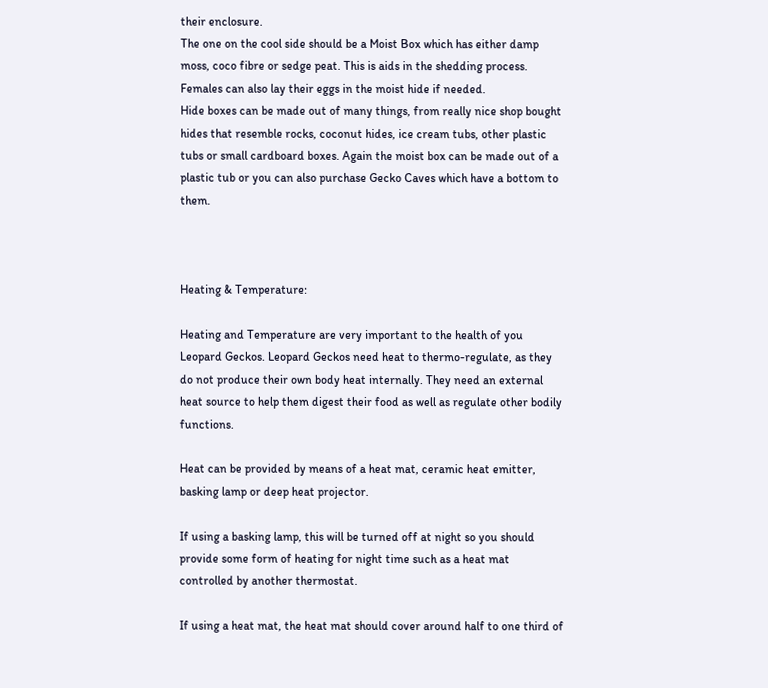their enclosure.
The one on the cool side should be a Moist Box which has either damp moss, coco fibre or sedge peat. This is aids in the shedding process. Females can also lay their eggs in the moist hide if needed.
Hide boxes can be made out of many things, from really nice shop bought hides that resemble rocks, coconut hides, ice cream tubs, other plastic tubs or small cardboard boxes. Again the moist box can be made out of a plastic tub or you can also purchase Gecko Caves which have a bottom to them.



Heating & Temperature:

Heating and Temperature are very important to the health of you Leopard Geckos. Leopard Geckos need heat to thermo-regulate, as they do not produce their own body heat internally. They need an external heat source to help them digest their food as well as regulate other bodily functions.

Heat can be provided by means of a heat mat, ceramic heat emitter, basking lamp or deep heat projector.

If using a basking lamp, this will be turned off at night so you should provide some form of heating for night time such as a heat mat controlled by another thermostat.

If using a heat mat, the heat mat should cover around half to one third of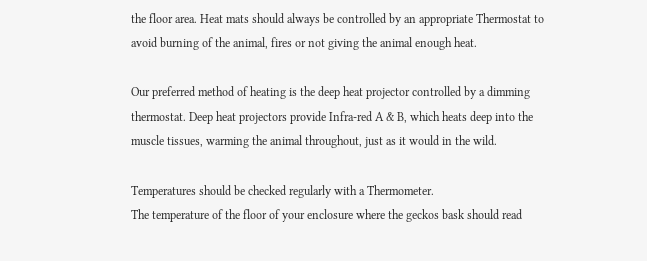the floor area. Heat mats should always be controlled by an appropriate Thermostat to avoid burning of the animal, fires or not giving the animal enough heat.

Our preferred method of heating is the deep heat projector controlled by a dimming thermostat. Deep heat projectors provide Infra-red A & B, which heats deep into the muscle tissues, warming the animal throughout, just as it would in the wild.

Temperatures should be checked regularly with a Thermometer.
The temperature of the floor of your enclosure where the geckos bask should read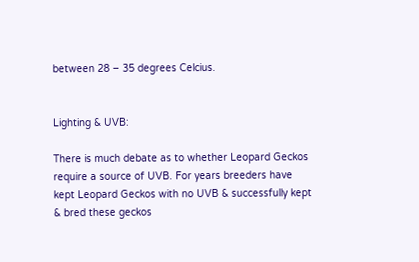between 28 – 35 degrees Celcius.


Lighting & UVB:

There is much debate as to whether Leopard Geckos require a source of UVB. For years breeders have kept Leopard Geckos with no UVB & successfully kept & bred these geckos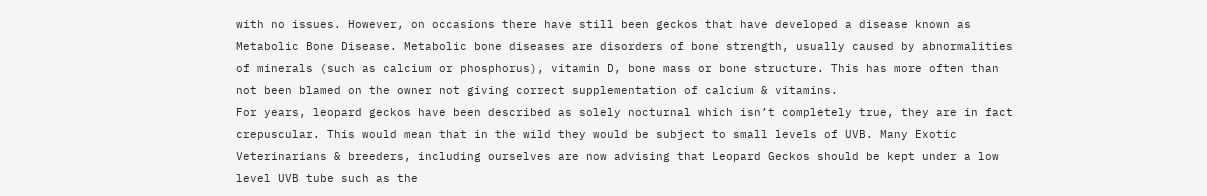with no issues. However, on occasions there have still been geckos that have developed a disease known as Metabolic Bone Disease. Metabolic bone diseases are disorders of bone strength, usually caused by abnormalities of minerals (such as calcium or phosphorus), vitamin D, bone mass or bone structure. This has more often than not been blamed on the owner not giving correct supplementation of calcium & vitamins.
For years, leopard geckos have been described as solely nocturnal which isn’t completely true, they are in fact crepuscular. This would mean that in the wild they would be subject to small levels of UVB. Many Exotic Veterinarians & breeders, including ourselves are now advising that Leopard Geckos should be kept under a low level UVB tube such as the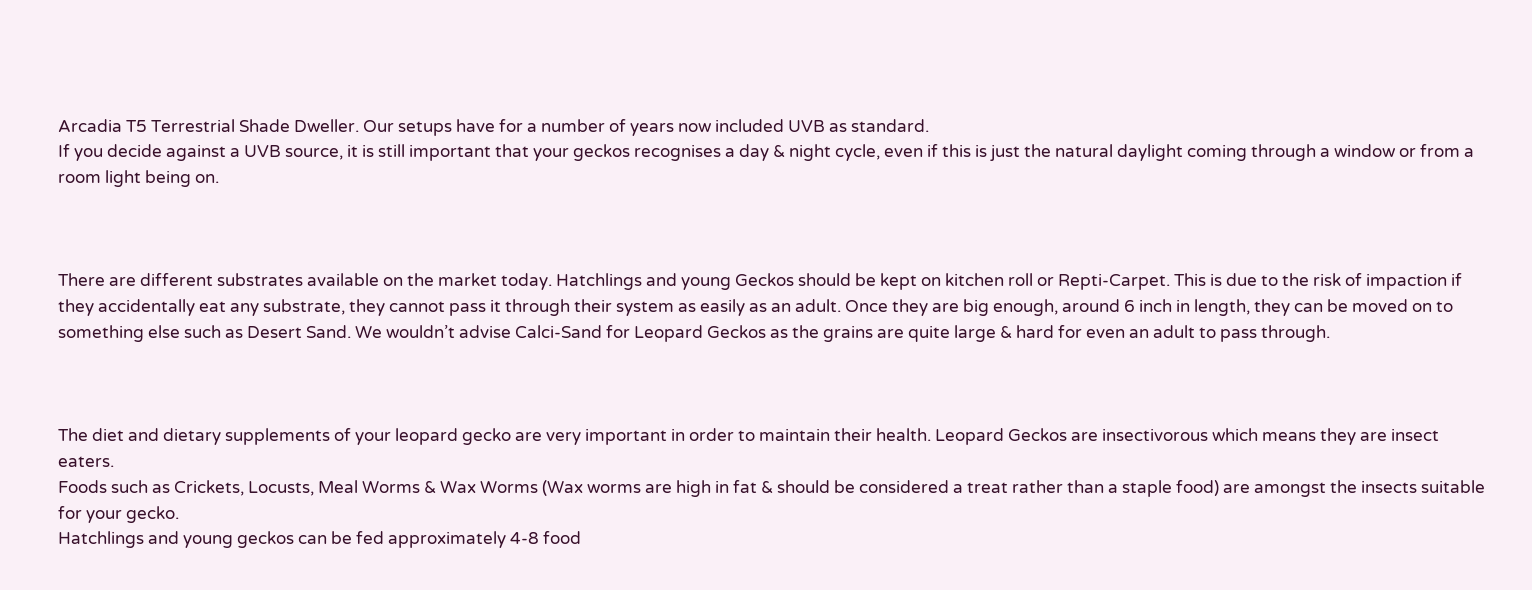Arcadia T5 Terrestrial Shade Dweller. Our setups have for a number of years now included UVB as standard.
If you decide against a UVB source, it is still important that your geckos recognises a day & night cycle, even if this is just the natural daylight coming through a window or from a room light being on.



There are different substrates available on the market today. Hatchlings and young Geckos should be kept on kitchen roll or Repti-Carpet. This is due to the risk of impaction if they accidentally eat any substrate, they cannot pass it through their system as easily as an adult. Once they are big enough, around 6 inch in length, they can be moved on to something else such as Desert Sand. We wouldn’t advise Calci-Sand for Leopard Geckos as the grains are quite large & hard for even an adult to pass through.



The diet and dietary supplements of your leopard gecko are very important in order to maintain their health. Leopard Geckos are insectivorous which means they are insect eaters.
Foods such as Crickets, Locusts, Meal Worms & Wax Worms (Wax worms are high in fat & should be considered a treat rather than a staple food) are amongst the insects suitable for your gecko.
Hatchlings and young geckos can be fed approximately 4-8 food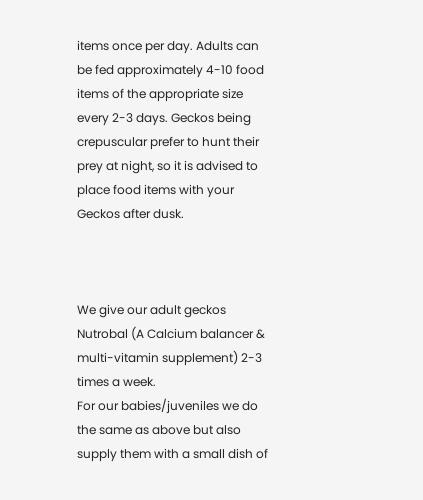items once per day. Adults can be fed approximately 4-10 food items of the appropriate size every 2-3 days. Geckos being crepuscular prefer to hunt their prey at night, so it is advised to place food items with your Geckos after dusk.



We give our adult geckos Nutrobal (A Calcium balancer & multi-vitamin supplement) 2-3 times a week.
For our babies/juveniles we do the same as above but also supply them with a small dish of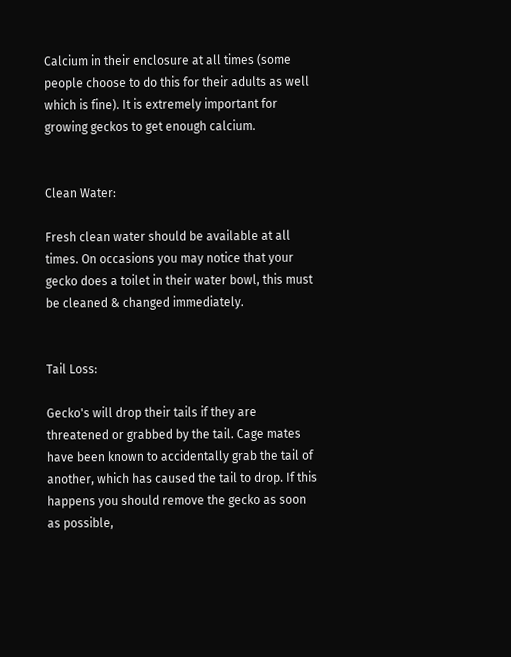Calcium in their enclosure at all times (some people choose to do this for their adults as well which is fine). It is extremely important for growing geckos to get enough calcium.


Clean Water:

Fresh clean water should be available at all times. On occasions you may notice that your gecko does a toilet in their water bowl, this must be cleaned & changed immediately.


Tail Loss:

Gecko's will drop their tails if they are threatened or grabbed by the tail. Cage mates have been known to accidentally grab the tail of another, which has caused the tail to drop. If this happens you should remove the gecko as soon as possible,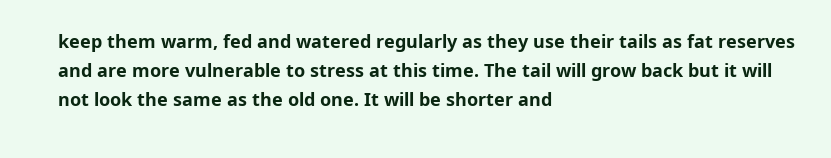keep them warm, fed and watered regularly as they use their tails as fat reserves and are more vulnerable to stress at this time. The tail will grow back but it will not look the same as the old one. It will be shorter and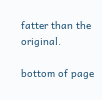fatter than the original.

bottom of page